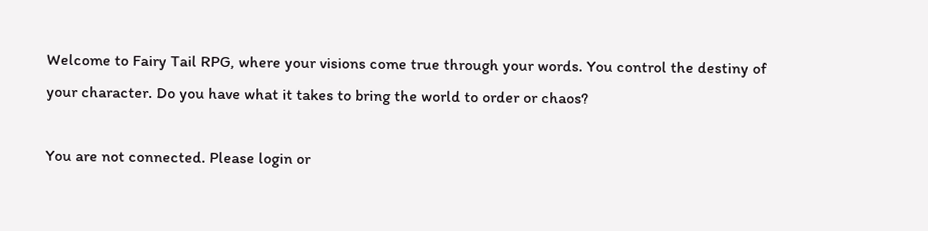Welcome to Fairy Tail RPG, where your visions come true through your words. You control the destiny of your character. Do you have what it takes to bring the world to order or chaos?

You are not connected. Please login or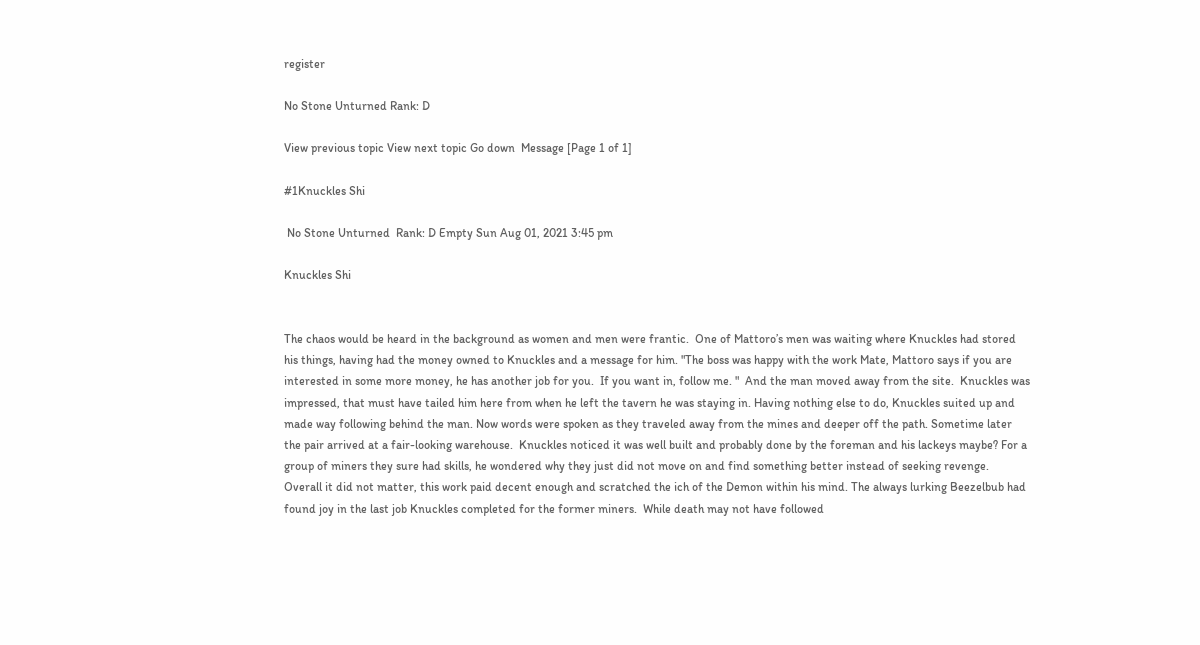register

No Stone Unturned Rank: D

View previous topic View next topic Go down  Message [Page 1 of 1]

#1Knuckles Shi

 No Stone Unturned  Rank: D Empty Sun Aug 01, 2021 3:45 pm

Knuckles Shi


The chaos would be heard in the background as women and men were frantic.  One of Mattoro’s men was waiting where Knuckles had stored his things, having had the money owned to Knuckles and a message for him. "The boss was happy with the work Mate, Mattoro says if you are interested in some more money, he has another job for you.  If you want in, follow me. "  And the man moved away from the site.  Knuckles was impressed, that must have tailed him here from when he left the tavern he was staying in. Having nothing else to do, Knuckles suited up and made way following behind the man. Now words were spoken as they traveled away from the mines and deeper off the path. Sometime later the pair arrived at a fair-looking warehouse.  Knuckles noticed it was well built and probably done by the foreman and his lackeys maybe? For a group of miners they sure had skills, he wondered why they just did not move on and find something better instead of seeking revenge.  Overall it did not matter, this work paid decent enough and scratched the ich of the Demon within his mind. The always lurking Beezelbub had found joy in the last job Knuckles completed for the former miners.  While death may not have followed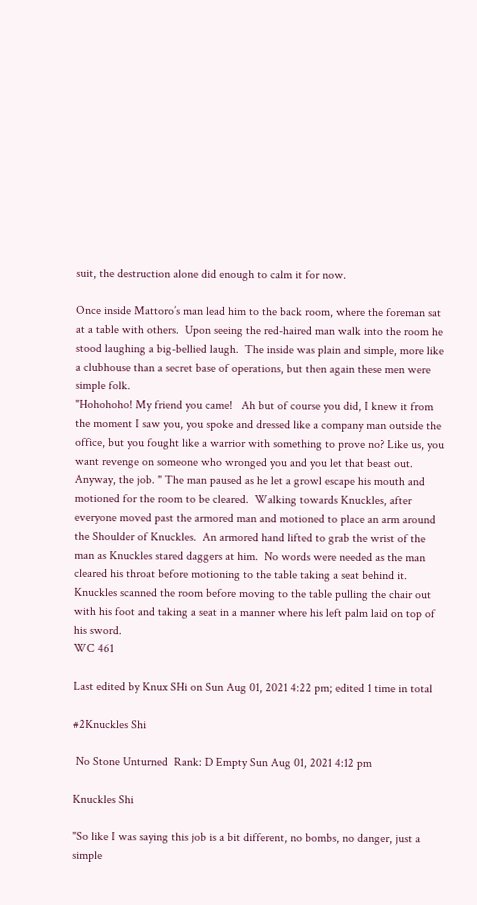suit, the destruction alone did enough to calm it for now.

Once inside Mattoro’s man lead him to the back room, where the foreman sat at a table with others.  Upon seeing the red-haired man walk into the room he stood laughing a big-bellied laugh.  The inside was plain and simple, more like a clubhouse than a secret base of operations, but then again these men were simple folk.
"Hohohoho! My friend you came!   Ah but of course you did, I knew it from the moment I saw you, you spoke and dressed like a company man outside the office, but you fought like a warrior with something to prove no? Like us, you want revenge on someone who wronged you and you let that beast out.  Anyway, the job. " The man paused as he let a growl escape his mouth and motioned for the room to be cleared.  Walking towards Knuckles, after everyone moved past the armored man and motioned to place an arm around the Shoulder of Knuckles.  An armored hand lifted to grab the wrist of the man as Knuckles stared daggers at him.  No words were needed as the man cleared his throat before motioning to the table taking a seat behind it.  Knuckles scanned the room before moving to the table pulling the chair out with his foot and taking a seat in a manner where his left palm laid on top of his sword.
WC 461

Last edited by Knux SHi on Sun Aug 01, 2021 4:22 pm; edited 1 time in total

#2Knuckles Shi

 No Stone Unturned  Rank: D Empty Sun Aug 01, 2021 4:12 pm

Knuckles Shi

"So like I was saying this job is a bit different, no bombs, no danger, just a simple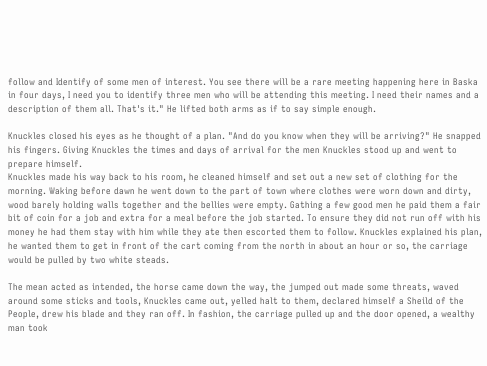follow and Identify of some men of interest. You see there will be a rare meeting happening here in Baska in four days, I need you to identify three men who will be attending this meeting. I need their names and a description of them all. That's it." He lifted both arms as if to say simple enough.

Knuckles closed his eyes as he thought of a plan. "And do you know when they will be arriving?" He snapped his fingers. Giving Knuckles the times and days of arrival for the men Knuckles stood up and went to prepare himself.
Knuckles made his way back to his room, he cleaned himself and set out a new set of clothing for the morning. Waking before dawn he went down to the part of town where clothes were worn down and dirty, wood barely holding walls together and the bellies were empty. Gathing a few good men he paid them a fair bit of coin for a job and extra for a meal before the job started. To ensure they did not run off with his money he had them stay with him while they ate then escorted them to follow. Knuckles explained his plan, he wanted them to get in front of the cart coming from the north in about an hour or so, the carriage would be pulled by two white steads.

The mean acted as intended, the horse came down the way, the jumped out made some threats, waved around some sticks and tools, Knuckles came out, yelled halt to them, declared himself a Sheild of the People, drew his blade and they ran off. In fashion, the carriage pulled up and the door opened, a wealthy man took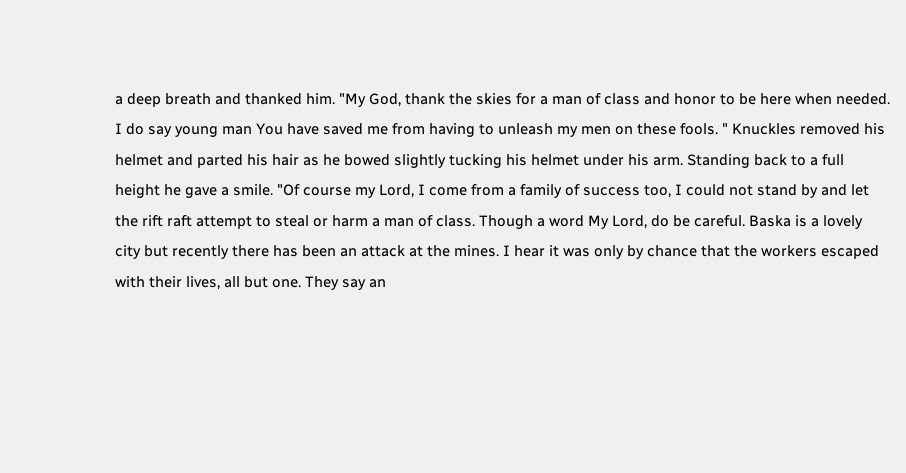a deep breath and thanked him. "My God, thank the skies for a man of class and honor to be here when needed. I do say young man You have saved me from having to unleash my men on these fools. " Knuckles removed his helmet and parted his hair as he bowed slightly tucking his helmet under his arm. Standing back to a full height he gave a smile. "Of course my Lord, I come from a family of success too, I could not stand by and let the rift raft attempt to steal or harm a man of class. Though a word My Lord, do be careful. Baska is a lovely city but recently there has been an attack at the mines. I hear it was only by chance that the workers escaped with their lives, all but one. They say an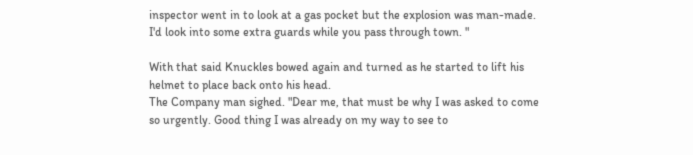inspector went in to look at a gas pocket but the explosion was man-made. I'd look into some extra guards while you pass through town. "

With that said Knuckles bowed again and turned as he started to lift his helmet to place back onto his head.
The Company man sighed. "Dear me, that must be why I was asked to come so urgently. Good thing I was already on my way to see to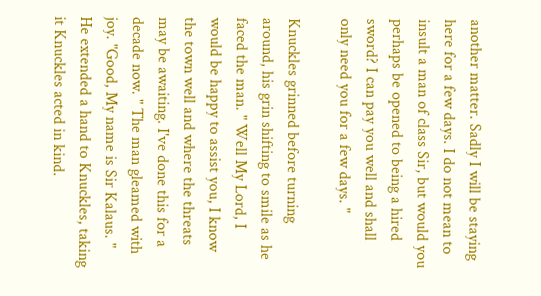another matter. Sadly I will be staying here for a few days. I do not mean to insult a man of class Sir, but would you perhaps be opened to being a hired sword? I can pay you well and shall only need you for a few days. "

Knuckles grinned before turning around, his grin shifting to smile as he faced the man. " Well My Lord, I would be happy to assist you, I know the town well and where the threats may be awaiting. I've done this for a decade now. " The man gleamed with joy. "Good, My name is Sir Kalaus. " He extended a hand to Knuckles, taking it Knuckles acted in kind.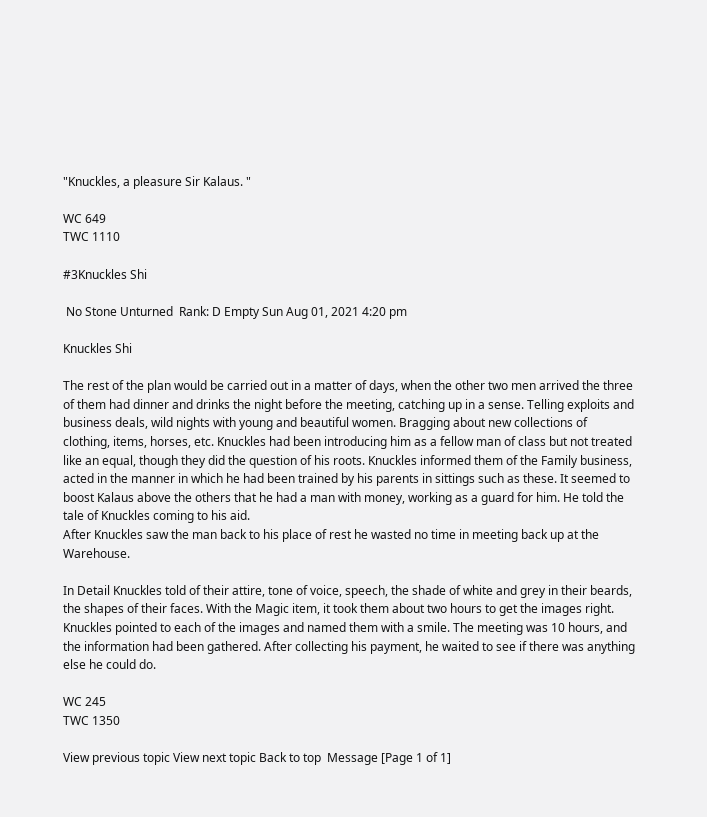"Knuckles, a pleasure Sir Kalaus. "

WC 649
TWC 1110

#3Knuckles Shi

 No Stone Unturned  Rank: D Empty Sun Aug 01, 2021 4:20 pm

Knuckles Shi

The rest of the plan would be carried out in a matter of days, when the other two men arrived the three of them had dinner and drinks the night before the meeting, catching up in a sense. Telling exploits and business deals, wild nights with young and beautiful women. Bragging about new collections of clothing, items, horses, etc. Knuckles had been introducing him as a fellow man of class but not treated like an equal, though they did the question of his roots. Knuckles informed them of the Family business, acted in the manner in which he had been trained by his parents in sittings such as these. It seemed to boost Kalaus above the others that he had a man with money, working as a guard for him. He told the tale of Knuckles coming to his aid.
After Knuckles saw the man back to his place of rest he wasted no time in meeting back up at the Warehouse.

In Detail Knuckles told of their attire, tone of voice, speech, the shade of white and grey in their beards, the shapes of their faces. With the Magic item, it took them about two hours to get the images right. Knuckles pointed to each of the images and named them with a smile. The meeting was 10 hours, and the information had been gathered. After collecting his payment, he waited to see if there was anything else he could do.

WC 245
TWC 1350

View previous topic View next topic Back to top  Message [Page 1 of 1]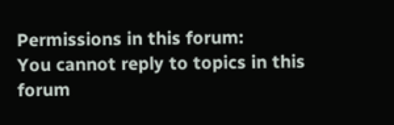Permissions in this forum:
You cannot reply to topics in this forum